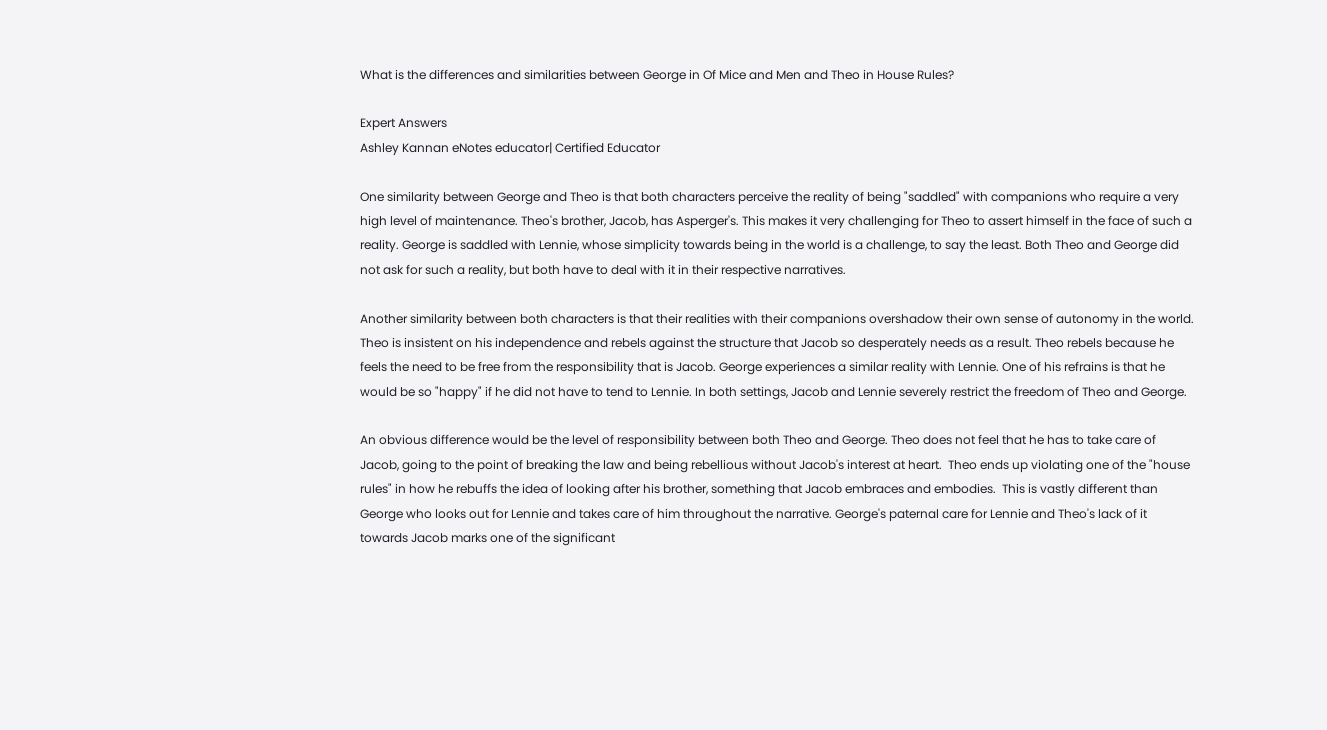What is the differences and similarities between George in Of Mice and Men and Theo in House Rules?

Expert Answers
Ashley Kannan eNotes educator| Certified Educator

One similarity between George and Theo is that both characters perceive the reality of being "saddled" with companions who require a very high level of maintenance. Theo's brother, Jacob, has Asperger's. This makes it very challenging for Theo to assert himself in the face of such a reality. George is saddled with Lennie, whose simplicity towards being in the world is a challenge, to say the least. Both Theo and George did not ask for such a reality, but both have to deal with it in their respective narratives.

Another similarity between both characters is that their realities with their companions overshadow their own sense of autonomy in the world. Theo is insistent on his independence and rebels against the structure that Jacob so desperately needs as a result. Theo rebels because he feels the need to be free from the responsibility that is Jacob. George experiences a similar reality with Lennie. One of his refrains is that he would be so "happy" if he did not have to tend to Lennie. In both settings, Jacob and Lennie severely restrict the freedom of Theo and George.

An obvious difference would be the level of responsibility between both Theo and George. Theo does not feel that he has to take care of Jacob, going to the point of breaking the law and being rebellious without Jacob's interest at heart.  Theo ends up violating one of the "house rules" in how he rebuffs the idea of looking after his brother, something that Jacob embraces and embodies.  This is vastly different than George who looks out for Lennie and takes care of him throughout the narrative. George's paternal care for Lennie and Theo's lack of it towards Jacob marks one of the significant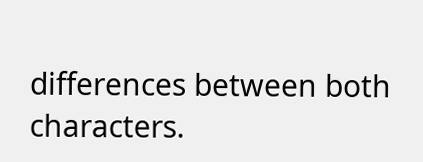differences between both characters.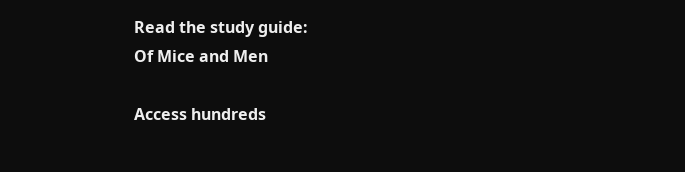Read the study guide:
Of Mice and Men

Access hundreds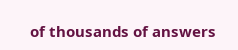of thousands of answers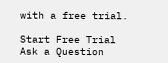with a free trial.

Start Free Trial
Ask a Question